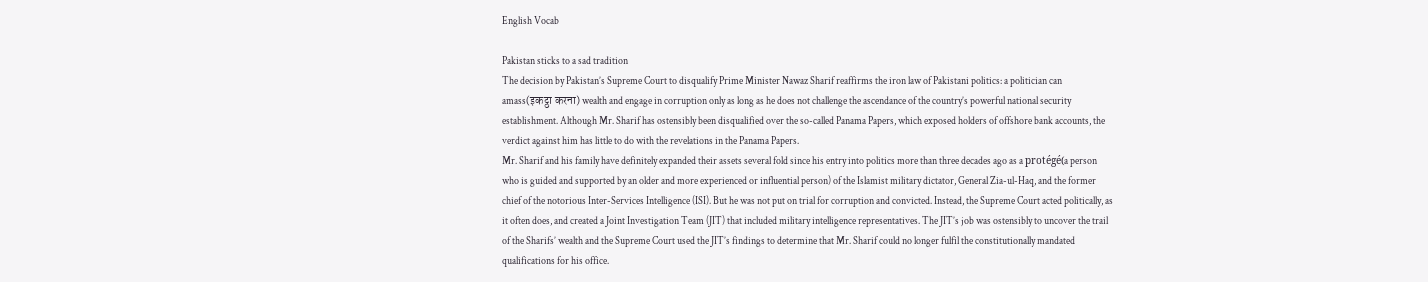English Vocab

Pakistan sticks to a sad tradition
The decision by Pakistan’s Supreme Court to disqualify Prime Minister Nawaz Sharif reaffirms the iron law of Pakistani politics: a politician can amass(इकट्ठा करना) wealth and engage in corruption only as long as he does not challenge the ascendance of the country’s powerful national security
establishment. Although Mr. Sharif has ostensibly been disqualified over the so-called Panama Papers, which exposed holders of offshore bank accounts, the verdict against him has little to do with the revelations in the Panama Papers.
Mr. Sharif and his family have definitely expanded their assets several fold since his entry into politics more than three decades ago as a protégé(a person who is guided and supported by an older and more experienced or influential person) of the Islamist military dictator, General Zia-ul-Haq, and the former chief of the notorious Inter-Services Intelligence (ISI). But he was not put on trial for corruption and convicted. Instead, the Supreme Court acted politically, as it often does, and created a Joint Investigation Team (JIT) that included military intelligence representatives. The JIT’s job was ostensibly to uncover the trail of the Sharifs’ wealth and the Supreme Court used the JIT’s findings to determine that Mr. Sharif could no longer fulfil the constitutionally mandated qualifications for his office.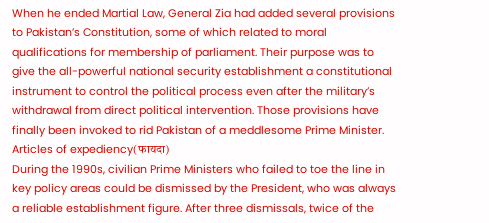When he ended Martial Law, General Zia had added several provisions to Pakistan’s Constitution, some of which related to moral qualifications for membership of parliament. Their purpose was to give the all-powerful national security establishment a constitutional instrument to control the political process even after the military’s withdrawal from direct political intervention. Those provisions have finally been invoked to rid Pakistan of a meddlesome Prime Minister.
Articles of expediency(फायदा)
During the 1990s, civilian Prime Ministers who failed to toe the line in key policy areas could be dismissed by the President, who was always a reliable establishment figure. After three dismissals, twice of the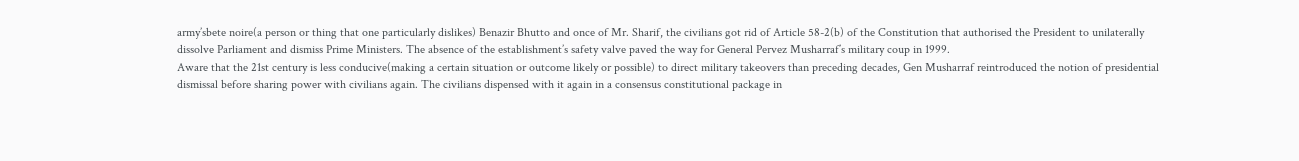army’sbete noire(a person or thing that one particularly dislikes) Benazir Bhutto and once of Mr. Sharif, the civilians got rid of Article 58-2(b) of the Constitution that authorised the President to unilaterally dissolve Parliament and dismiss Prime Ministers. The absence of the establishment’s safety valve paved the way for General Pervez Musharraf’s military coup in 1999.
Aware that the 21st century is less conducive(making a certain situation or outcome likely or possible) to direct military takeovers than preceding decades, Gen Musharraf reintroduced the notion of presidential dismissal before sharing power with civilians again. The civilians dispensed with it again in a consensus constitutional package in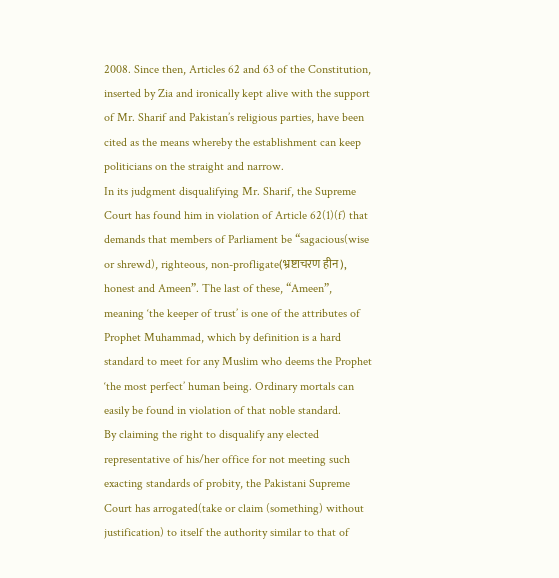2008. Since then, Articles 62 and 63 of the Constitution, inserted by Zia and ironically kept alive with the support of Mr. Sharif and Pakistan’s religious parties, have been cited as the means whereby the establishment can keep politicians on the straight and narrow.
In its judgment disqualifying Mr. Sharif, the Supreme Court has found him in violation of Article 62(1)(f) that demands that members of Parliament be “sagacious(wise or shrewd), righteous, non-profligate(भ्रष्टाचरण हीन), honest and Ameen”. The last of these, “Ameen”, meaning ‘the keeper of trust’ is one of the attributes of Prophet Muhammad, which by definition is a hard standard to meet for any Muslim who deems the Prophet ‘the most perfect’ human being. Ordinary mortals can easily be found in violation of that noble standard.
By claiming the right to disqualify any elected representative of his/her office for not meeting such exacting standards of probity, the Pakistani Supreme Court has arrogated(take or claim (something) without justification) to itself the authority similar to that of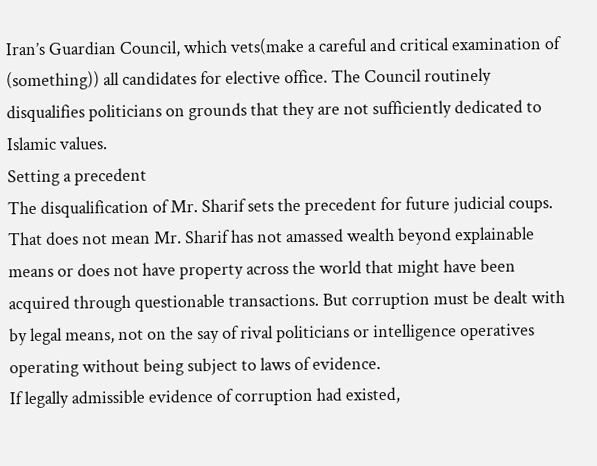Iran’s Guardian Council, which vets(make a careful and critical examination of (something)) all candidates for elective office. The Council routinely disqualifies politicians on grounds that they are not sufficiently dedicated to Islamic values.
Setting a precedent
The disqualification of Mr. Sharif sets the precedent for future judicial coups. That does not mean Mr. Sharif has not amassed wealth beyond explainable means or does not have property across the world that might have been acquired through questionable transactions. But corruption must be dealt with by legal means, not on the say of rival politicians or intelligence operatives operating without being subject to laws of evidence.
If legally admissible evidence of corruption had existed,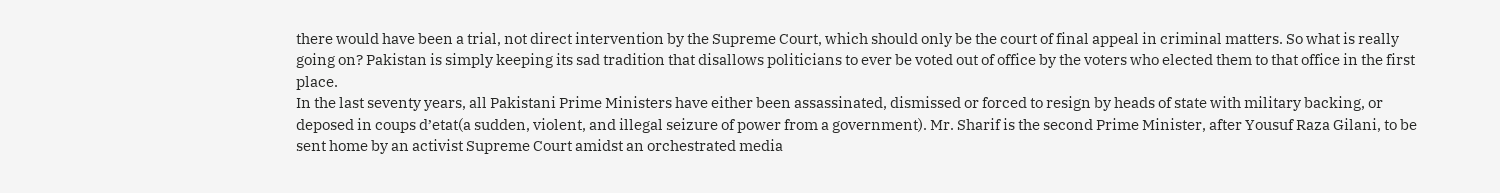there would have been a trial, not direct intervention by the Supreme Court, which should only be the court of final appeal in criminal matters. So what is really going on? Pakistan is simply keeping its sad tradition that disallows politicians to ever be voted out of office by the voters who elected them to that office in the first place.
In the last seventy years, all Pakistani Prime Ministers have either been assassinated, dismissed or forced to resign by heads of state with military backing, or deposed in coups d’etat(a sudden, violent, and illegal seizure of power from a government). Mr. Sharif is the second Prime Minister, after Yousuf Raza Gilani, to be sent home by an activist Supreme Court amidst an orchestrated media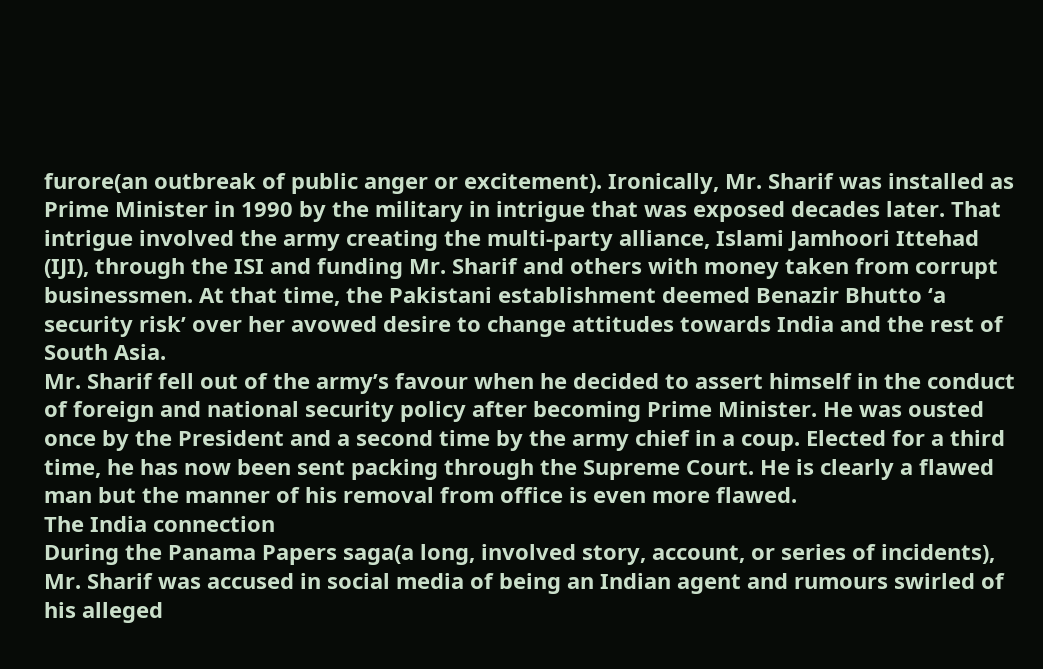furore(an outbreak of public anger or excitement). Ironically, Mr. Sharif was installed as Prime Minister in 1990 by the military in intrigue that was exposed decades later. That intrigue involved the army creating the multi-party alliance, Islami Jamhoori Ittehad (IJI), through the ISI and funding Mr. Sharif and others with money taken from corrupt businessmen. At that time, the Pakistani establishment deemed Benazir Bhutto ‘a security risk’ over her avowed desire to change attitudes towards India and the rest of South Asia.
Mr. Sharif fell out of the army’s favour when he decided to assert himself in the conduct of foreign and national security policy after becoming Prime Minister. He was ousted once by the President and a second time by the army chief in a coup. Elected for a third time, he has now been sent packing through the Supreme Court. He is clearly a flawed man but the manner of his removal from office is even more flawed.
The India connection
During the Panama Papers saga(a long, involved story, account, or series of incidents), Mr. Sharif was accused in social media of being an Indian agent and rumours swirled of his alleged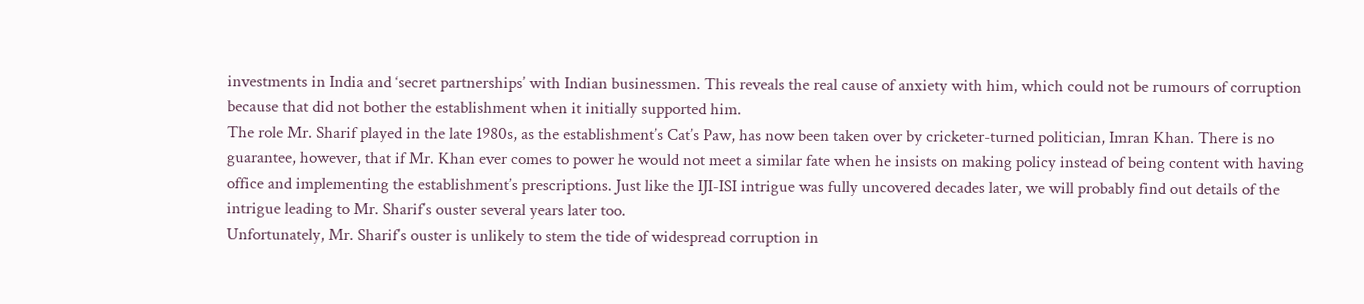investments in India and ‘secret partnerships’ with Indian businessmen. This reveals the real cause of anxiety with him, which could not be rumours of corruption because that did not bother the establishment when it initially supported him.
The role Mr. Sharif played in the late 1980s, as the establishment’s Cat’s Paw, has now been taken over by cricketer-turned politician, Imran Khan. There is no guarantee, however, that if Mr. Khan ever comes to power he would not meet a similar fate when he insists on making policy instead of being content with having office and implementing the establishment’s prescriptions. Just like the IJI-ISI intrigue was fully uncovered decades later, we will probably find out details of the intrigue leading to Mr. Sharif’s ouster several years later too.
Unfortunately, Mr. Sharif’s ouster is unlikely to stem the tide of widespread corruption in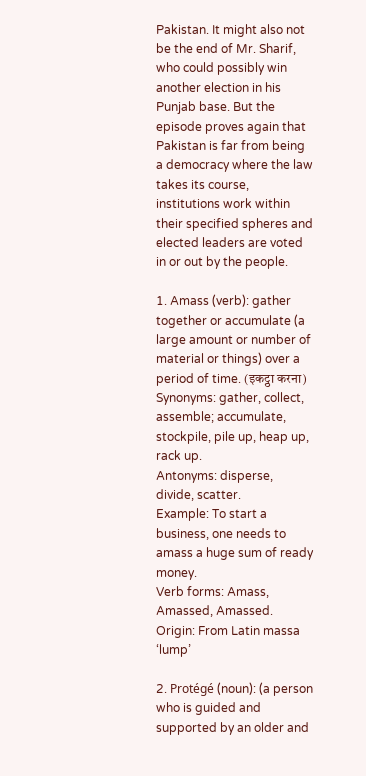Pakistan. It might also not be the end of Mr. Sharif, who could possibly win another election in his Punjab base. But the episode proves again that Pakistan is far from being a democracy where the law takes its course, institutions work within their specified spheres and elected leaders are voted in or out by the people.

1. Amass (verb): gather together or accumulate (a large amount or number of material or things) over a period of time. (इकट्ठा करना)
Synonyms: gather, collect, assemble; accumulate, stockpile, pile up, heap up, rack up.
Antonyms: disperse, divide, scatter.
Example: To start a business, one needs to amass a huge sum of ready money.
Verb forms: Amass, Amassed, Amassed.
Origin: From Latin massa ‘lump’

2. Protégé (noun): (a person who is guided and supported by an older and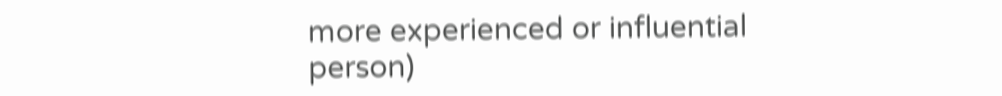more experienced or influential person)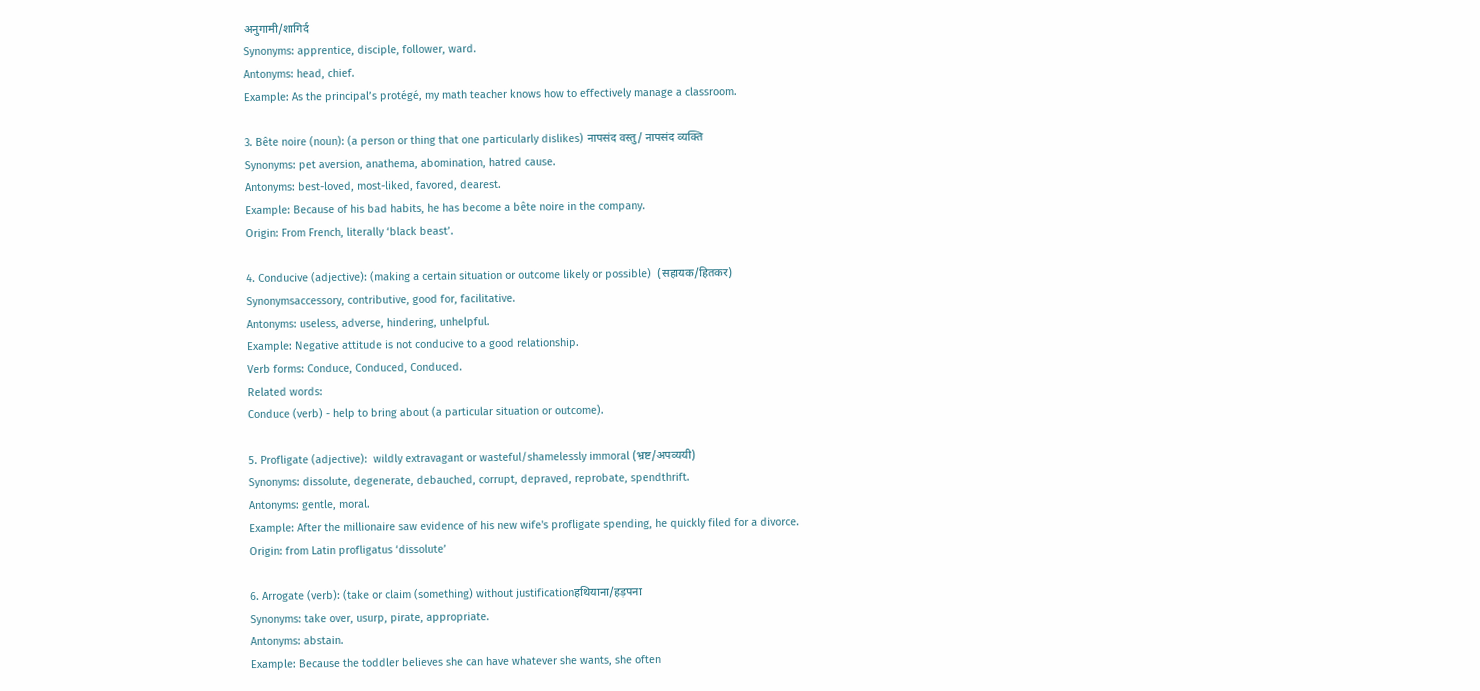अनुगामी/शागिर्द
Synonyms: apprentice, disciple, follower, ward.
Antonyms: head, chief.
Example: As the principal’s protégé, my math teacher knows how to effectively manage a classroom.

3. Bête noire (noun): (a person or thing that one particularly dislikes) नापसंद वस्तु/ नापसंद व्यक्ति
Synonyms: pet aversion, anathema, abomination, hatred cause.
Antonyms: best-loved, most-liked, favored, dearest.
Example: Because of his bad habits, he has become a bête noire in the company.
Origin: From French, literally ‘black beast’.

4. Conducive (adjective): (making a certain situation or outcome likely or possible)  (सहायक/हितकर)
Synonymsaccessory, contributive, good for, facilitative.
Antonyms: useless, adverse, hindering, unhelpful.
Example: Negative attitude is not conducive to a good relationship.
Verb forms: Conduce, Conduced, Conduced.
Related words:
Conduce (verb) - help to bring about (a particular situation or outcome).

5. Profligate (adjective):  wildly extravagant or wasteful/shamelessly immoral (भ्रष्ट/अपव्ययी)
Synonyms: dissolute, degenerate, debauched, corrupt, depraved, reprobate, spendthrift.
Antonyms: gentle, moral.
Example: After the millionaire saw evidence of his new wife's profligate spending, he quickly filed for a divorce.
Origin: from Latin profligatus ‘dissolute’

6. Arrogate (verb): (take or claim (something) without justificationहथियाना/हड़पना
Synonyms: take over, usurp, pirate, appropriate.
Antonyms: abstain.
Example: Because the toddler believes she can have whatever she wants, she often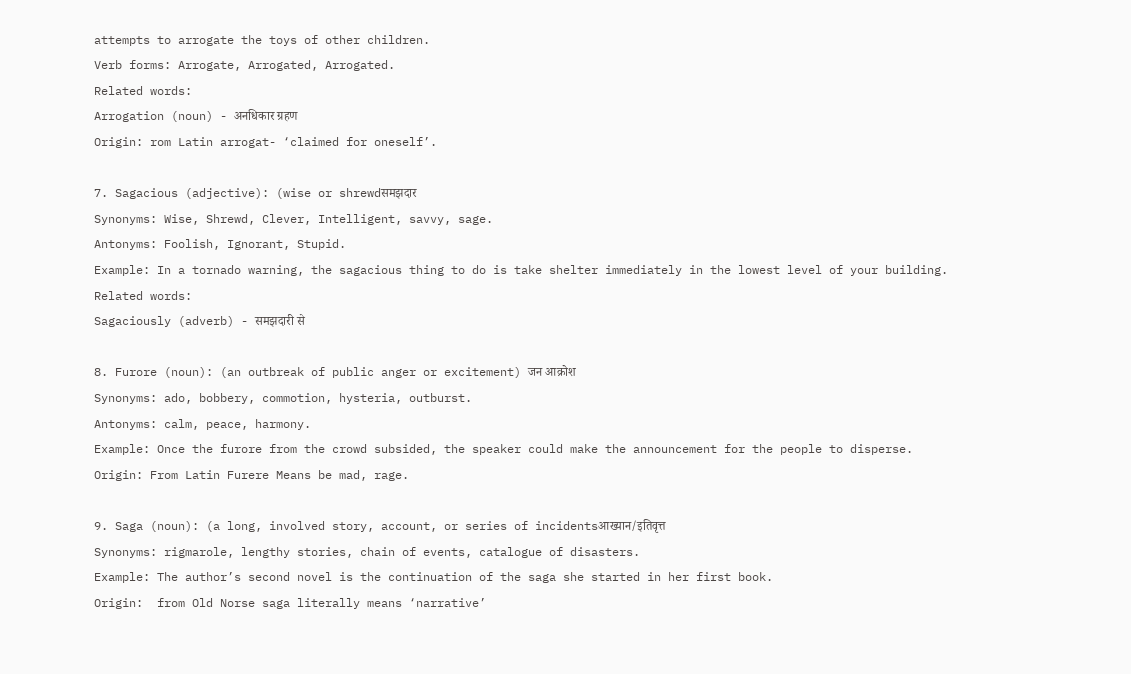attempts to arrogate the toys of other children.
Verb forms: Arrogate, Arrogated, Arrogated.
Related words:
Arrogation (noun) - अनधिकार ग्रहण
Origin: rom Latin arrogat- ‘claimed for oneself’.

7. Sagacious (adjective): (wise or shrewdसमझदार
Synonyms: Wise, Shrewd, Clever, Intelligent, savvy, sage.
Antonyms: Foolish, Ignorant, Stupid.
Example: In a tornado warning, the sagacious thing to do is take shelter immediately in the lowest level of your building.
Related words:
Sagaciously (adverb) - समझदारी से

8. Furore (noun): (an outbreak of public anger or excitement) जन आक्रोश
Synonyms: ado, bobbery, commotion, hysteria, outburst.
Antonyms: calm, peace, harmony.
Example: Once the furore from the crowd subsided, the speaker could make the announcement for the people to disperse.
Origin: From Latin Furere Means be mad, rage.

9. Saga (noun): (a long, involved story, account, or series of incidentsआख्यान/इतिवृत्त
Synonyms: rigmarole, lengthy stories, chain of events, catalogue of disasters.
Example: The author’s second novel is the continuation of the saga she started in her first book.
Origin:  from Old Norse saga literally means ‘narrative’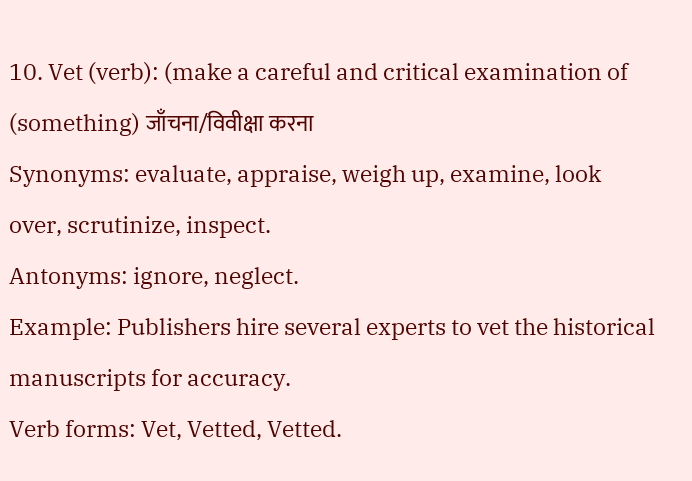10. Vet (verb): (make a careful and critical examination of (something) जाँचना/विवीक्षा करना
Synonyms: evaluate, appraise, weigh up, examine, look over, scrutinize, inspect.
Antonyms: ignore, neglect.
Example: Publishers hire several experts to vet the historical manuscripts for accuracy.
Verb forms: Vet, Vetted, Vetted.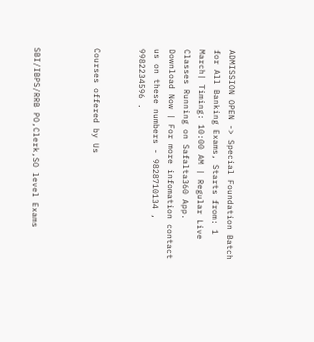ADMISSION OPEN -> Special Foundation Batch for All Banking Exams, Starts from: 1 March| Timing: 10:00 AM | Regular Live Classes Running on Safalta360 App. Download Now | For more infomation contact us on these numbers - 9828710134 , 9982234596 .


Courses offered by Us



SBI/IBPS/RRB PO,Clerk,SO level Exams